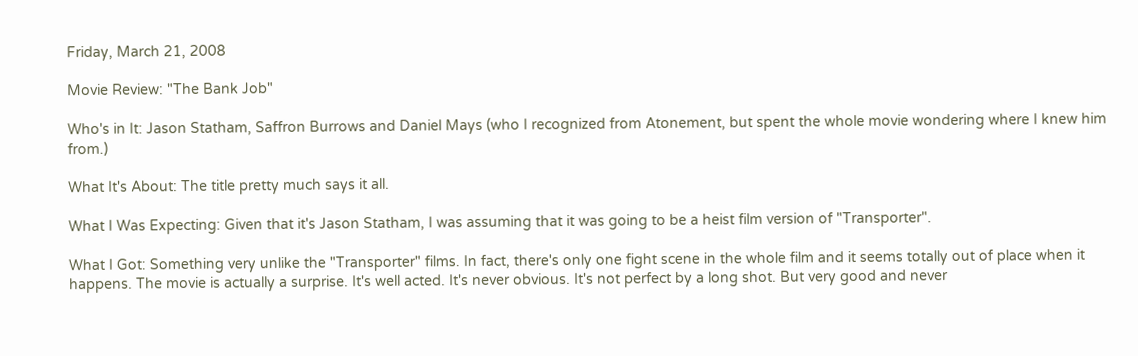Friday, March 21, 2008

Movie Review: "The Bank Job"

Who's in It: Jason Statham, Saffron Burrows and Daniel Mays (who I recognized from Atonement, but spent the whole movie wondering where I knew him from.)

What It's About: The title pretty much says it all.

What I Was Expecting: Given that it's Jason Statham, I was assuming that it was going to be a heist film version of "Transporter".

What I Got: Something very unlike the "Transporter" films. In fact, there's only one fight scene in the whole film and it seems totally out of place when it happens. The movie is actually a surprise. It's well acted. It's never obvious. It's not perfect by a long shot. But very good and never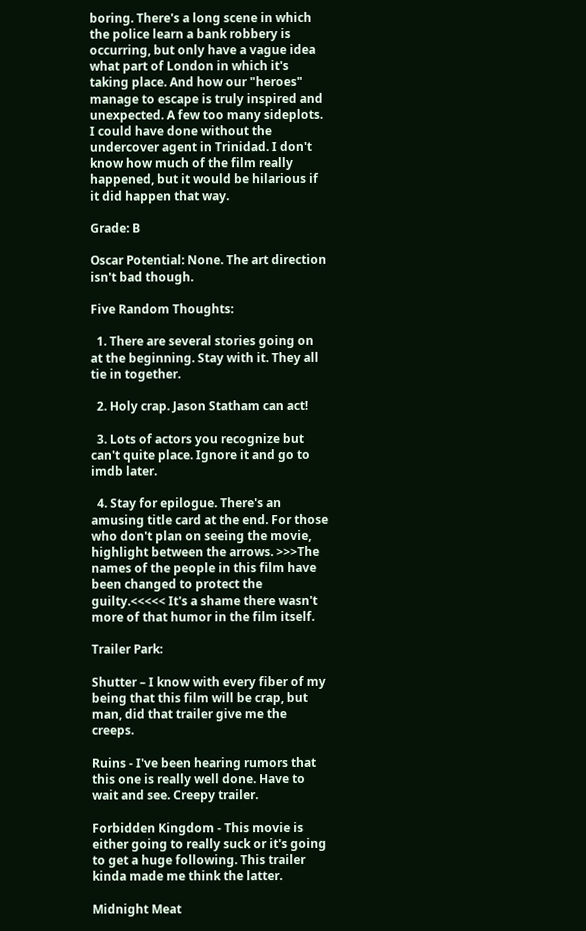boring. There's a long scene in which the police learn a bank robbery is occurring, but only have a vague idea what part of London in which it's taking place. And how our "heroes" manage to escape is truly inspired and unexpected. A few too many sideplots. I could have done without the undercover agent in Trinidad. I don't know how much of the film really happened, but it would be hilarious if it did happen that way.

Grade: B

Oscar Potential: None. The art direction isn't bad though.

Five Random Thoughts:

  1. There are several stories going on at the beginning. Stay with it. They all tie in together.

  2. Holy crap. Jason Statham can act!

  3. Lots of actors you recognize but can't quite place. Ignore it and go to imdb later.

  4. Stay for epilogue. There's an amusing title card at the end. For those who don't plan on seeing the movie, highlight between the arrows. >>>The names of the people in this film have been changed to protect the guilty.<<<<< It's a shame there wasn't more of that humor in the film itself.

Trailer Park:

Shutter – I know with every fiber of my being that this film will be crap, but man, did that trailer give me the creeps.

Ruins - I've been hearing rumors that this one is really well done. Have to wait and see. Creepy trailer.

Forbidden Kingdom - This movie is either going to really suck or it's going to get a huge following. This trailer kinda made me think the latter.

Midnight Meat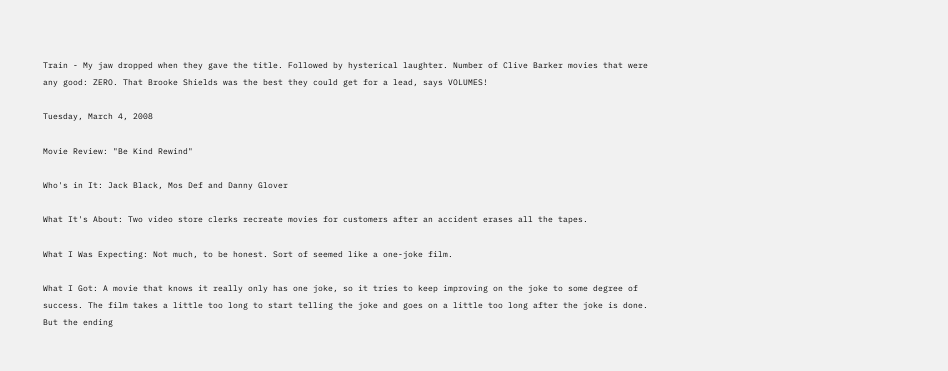Train - My jaw dropped when they gave the title. Followed by hysterical laughter. Number of Clive Barker movies that were any good: ZERO. That Brooke Shields was the best they could get for a lead, says VOLUMES!

Tuesday, March 4, 2008

Movie Review: "Be Kind Rewind"

Who's in It: Jack Black, Mos Def and Danny Glover

What It's About: Two video store clerks recreate movies for customers after an accident erases all the tapes.

What I Was Expecting: Not much, to be honest. Sort of seemed like a one-joke film.

What I Got: A movie that knows it really only has one joke, so it tries to keep improving on the joke to some degree of success. The film takes a little too long to start telling the joke and goes on a little too long after the joke is done. But the ending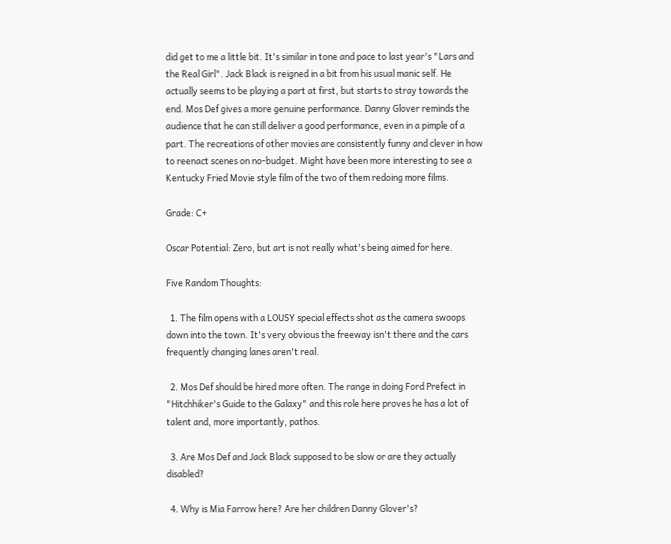did get to me a little bit. It's similar in tone and pace to last year's "Lars and the Real Girl". Jack Black is reigned in a bit from his usual manic self. He actually seems to be playing a part at first, but starts to stray towards the end. Mos Def gives a more genuine performance. Danny Glover reminds the audience that he can still deliver a good performance, even in a pimple of a part. The recreations of other movies are consistently funny and clever in how to reenact scenes on no-budget. Might have been more interesting to see a Kentucky Fried Movie style film of the two of them redoing more films.

Grade: C+

Oscar Potential: Zero, but art is not really what's being aimed for here.

Five Random Thoughts:

  1. The film opens with a LOUSY special effects shot as the camera swoops down into the town. It's very obvious the freeway isn't there and the cars frequently changing lanes aren't real.

  2. Mos Def should be hired more often. The range in doing Ford Prefect in "Hitchhiker's Guide to the Galaxy" and this role here proves he has a lot of talent and, more importantly, pathos.

  3. Are Mos Def and Jack Black supposed to be slow or are they actually disabled?

  4. Why is Mia Farrow here? Are her children Danny Glover's?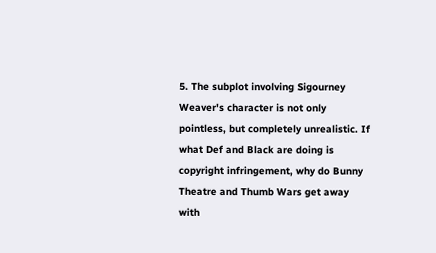5. The subplot involving Sigourney Weaver's character is not only pointless, but completely unrealistic. If what Def and Black are doing is copyright infringement, why do Bunny Theatre and Thumb Wars get away with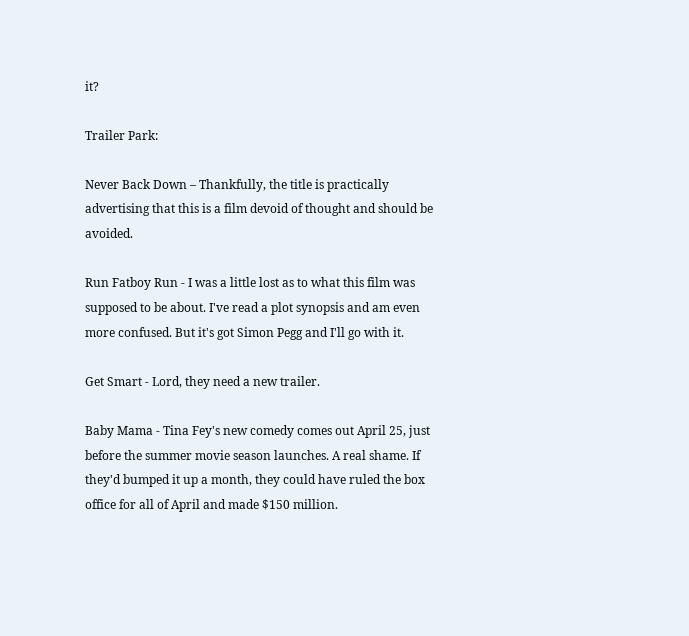it?

Trailer Park:

Never Back Down – Thankfully, the title is practically advertising that this is a film devoid of thought and should be avoided.

Run Fatboy Run - I was a little lost as to what this film was supposed to be about. I've read a plot synopsis and am even more confused. But it's got Simon Pegg and I'll go with it.

Get Smart - Lord, they need a new trailer.

Baby Mama - Tina Fey's new comedy comes out April 25, just before the summer movie season launches. A real shame. If they'd bumped it up a month, they could have ruled the box office for all of April and made $150 million.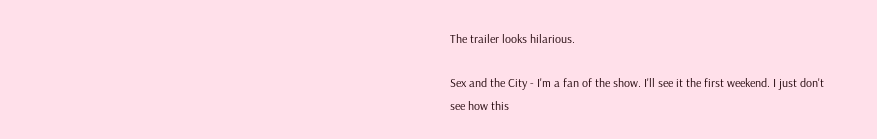The trailer looks hilarious.

Sex and the City - I'm a fan of the show. I'll see it the first weekend. I just don't see how this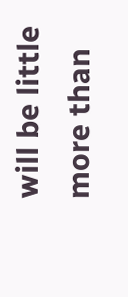will be little more than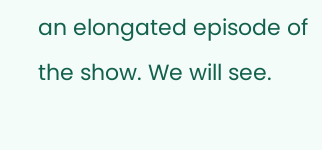an elongated episode of the show. We will see.